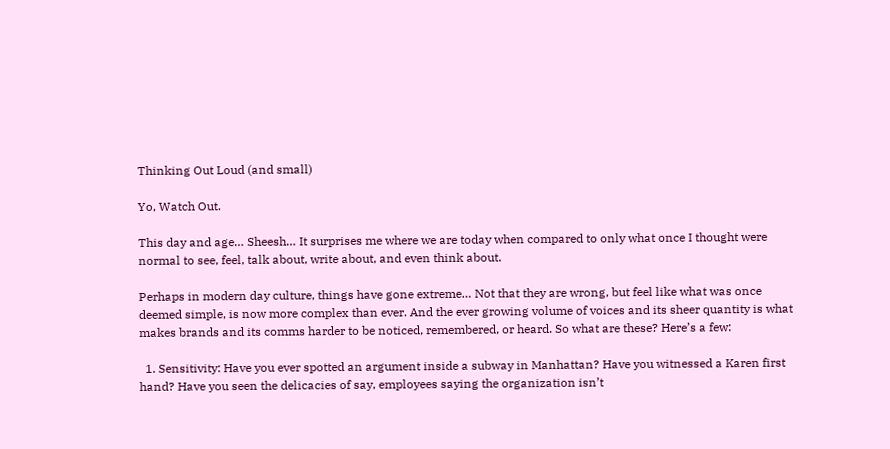Thinking Out Loud (and small)

Yo, Watch Out.

This day and age… Sheesh… It surprises me where we are today when compared to only what once I thought were normal to see, feel, talk about, write about, and even think about.

Perhaps in modern day culture, things have gone extreme… Not that they are wrong, but feel like what was once deemed simple, is now more complex than ever. And the ever growing volume of voices and its sheer quantity is what makes brands and its comms harder to be noticed, remembered, or heard. So what are these? Here’s a few:

  1. Sensitivity: Have you ever spotted an argument inside a subway in Manhattan? Have you witnessed a Karen first hand? Have you seen the delicacies of say, employees saying the organization isn’t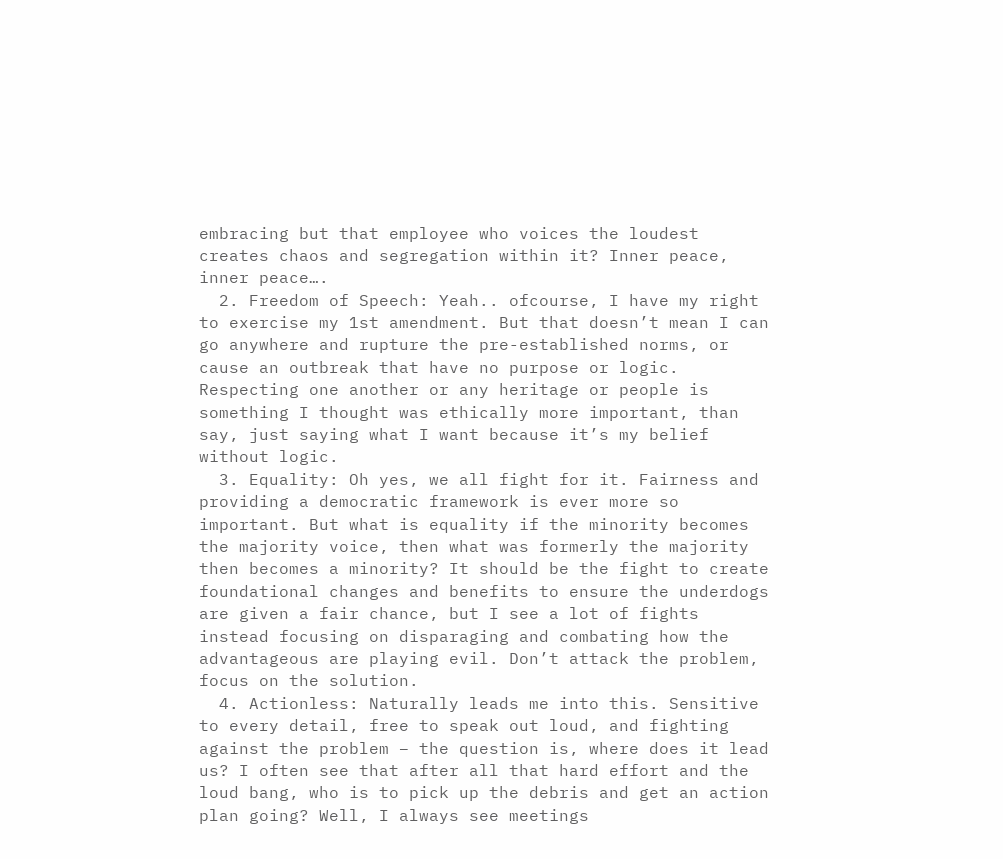embracing but that employee who voices the loudest creates chaos and segregation within it? Inner peace, inner peace….
  2. Freedom of Speech: Yeah.. ofcourse, I have my right to exercise my 1st amendment. But that doesn’t mean I can go anywhere and rupture the pre-established norms, or cause an outbreak that have no purpose or logic. Respecting one another or any heritage or people is something I thought was ethically more important, than say, just saying what I want because it’s my belief without logic.
  3. Equality: Oh yes, we all fight for it. Fairness and providing a democratic framework is ever more so important. But what is equality if the minority becomes the majority voice, then what was formerly the majority then becomes a minority? It should be the fight to create foundational changes and benefits to ensure the underdogs are given a fair chance, but I see a lot of fights instead focusing on disparaging and combating how the advantageous are playing evil. Don’t attack the problem, focus on the solution.
  4. Actionless: Naturally leads me into this. Sensitive to every detail, free to speak out loud, and fighting against the problem – the question is, where does it lead us? I often see that after all that hard effort and the loud bang, who is to pick up the debris and get an action plan going? Well, I always see meetings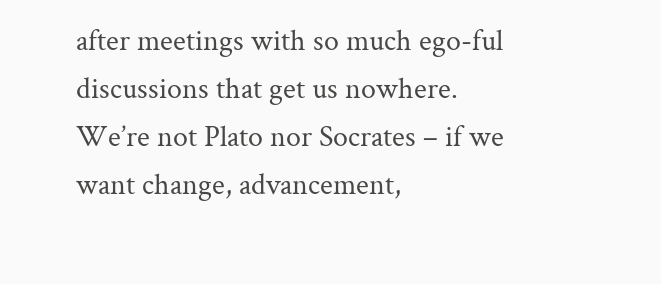after meetings with so much ego-ful discussions that get us nowhere. We’re not Plato nor Socrates – if we want change, advancement,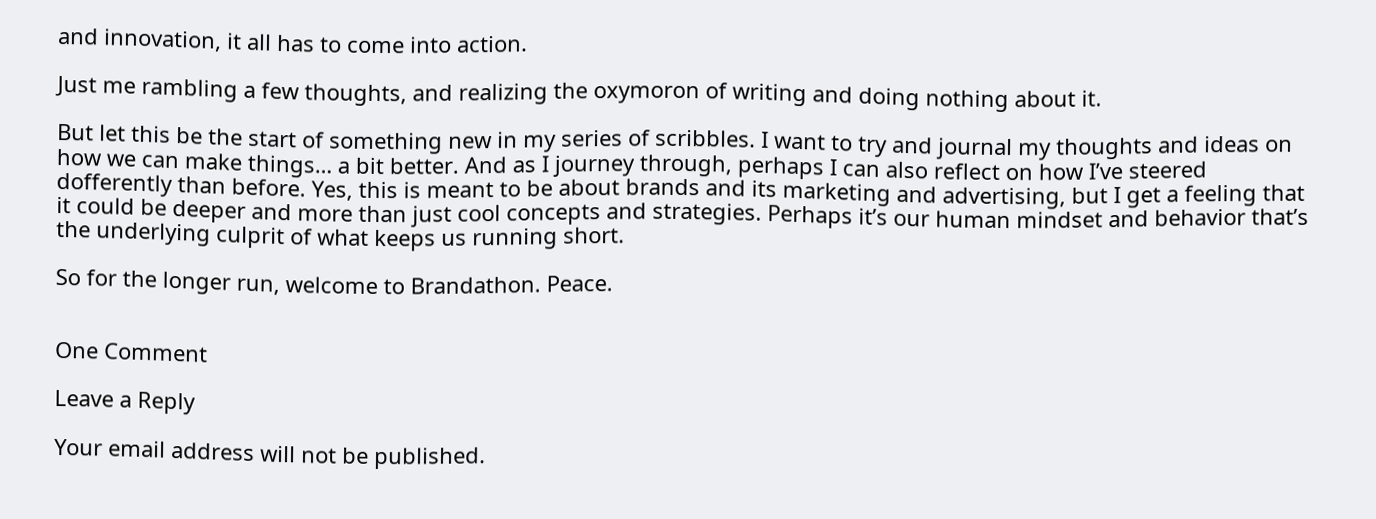and innovation, it all has to come into action.

Just me rambling a few thoughts, and realizing the oxymoron of writing and doing nothing about it.

But let this be the start of something new in my series of scribbles. I want to try and journal my thoughts and ideas on how we can make things… a bit better. And as I journey through, perhaps I can also reflect on how I’ve steered dofferently than before. Yes, this is meant to be about brands and its marketing and advertising, but I get a feeling that it could be deeper and more than just cool concepts and strategies. Perhaps it’s our human mindset and behavior that’s the underlying culprit of what keeps us running short.

So for the longer run, welcome to Brandathon. Peace.


One Comment

Leave a Reply

Your email address will not be published.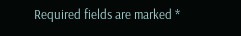Required fields are marked *